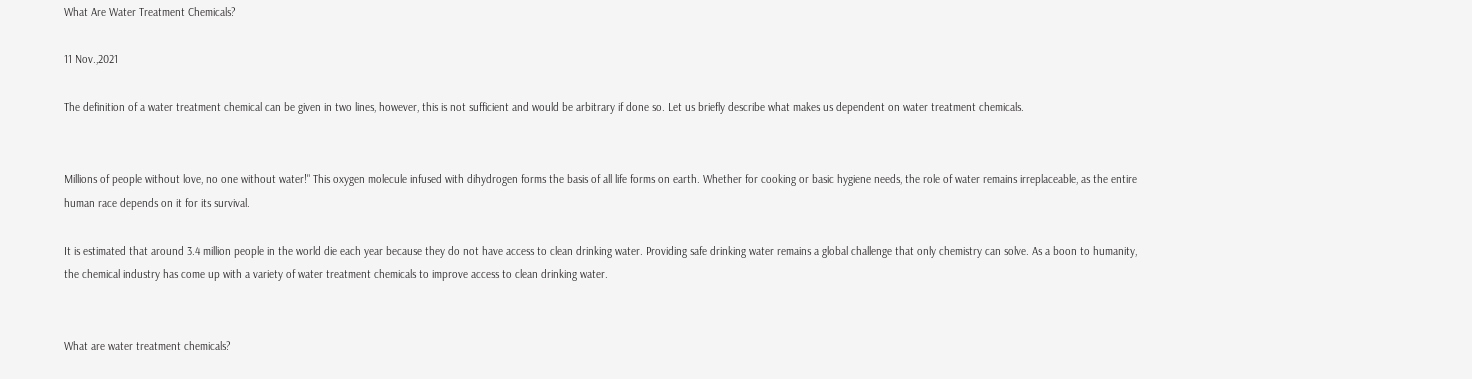What Are Water Treatment Chemicals?

11 Nov.,2021

The definition of a water treatment chemical can be given in two lines, however, this is not sufficient and would be arbitrary if done so. Let us briefly describe what makes us dependent on water treatment chemicals.


Millions of people without love, no one without water!" This oxygen molecule infused with dihydrogen forms the basis of all life forms on earth. Whether for cooking or basic hygiene needs, the role of water remains irreplaceable, as the entire human race depends on it for its survival.

It is estimated that around 3.4 million people in the world die each year because they do not have access to clean drinking water. Providing safe drinking water remains a global challenge that only chemistry can solve. As a boon to humanity, the chemical industry has come up with a variety of water treatment chemicals to improve access to clean drinking water.


What are water treatment chemicals?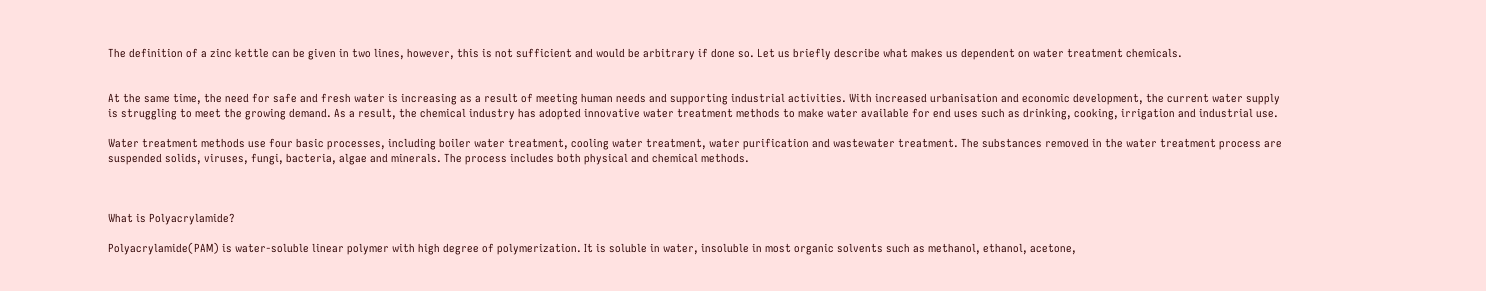The definition of a zinc kettle can be given in two lines, however, this is not sufficient and would be arbitrary if done so. Let us briefly describe what makes us dependent on water treatment chemicals.


At the same time, the need for safe and fresh water is increasing as a result of meeting human needs and supporting industrial activities. With increased urbanisation and economic development, the current water supply is struggling to meet the growing demand. As a result, the chemical industry has adopted innovative water treatment methods to make water available for end uses such as drinking, cooking, irrigation and industrial use.

Water treatment methods use four basic processes, including boiler water treatment, cooling water treatment, water purification and wastewater treatment. The substances removed in the water treatment process are suspended solids, viruses, fungi, bacteria, algae and minerals. The process includes both physical and chemical methods.



What is Polyacrylamide?

Polyacrylamide(PAM) is water-soluble linear polymer with high degree of polymerization. It is soluble in water, insoluble in most organic solvents such as methanol, ethanol, acetone,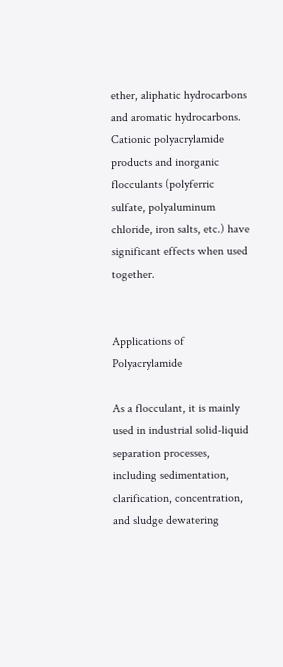ether, aliphatic hydrocarbons and aromatic hydrocarbons. Cationic polyacrylamide products and inorganic flocculants (polyferric sulfate, polyaluminum chloride, iron salts, etc.) have significant effects when used together.


Applications of Polyacrylamide

As a flocculant, it is mainly used in industrial solid-liquid separation processes, including sedimentation, clarification, concentration, and sludge dewatering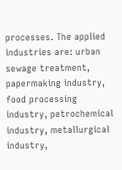processes. The applied industries are: urban sewage treatment, papermaking industry, food processing industry, petrochemical industry, metallurgical industry,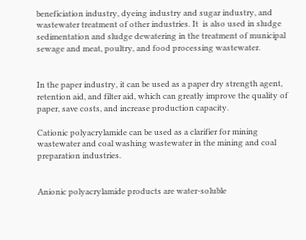beneficiation industry, dyeing industry and sugar industry, and wastewater treatment of other industries. It  is also used in sludge sedimentation and sludge dewatering in the treatment of municipal sewage and meat, poultry, and food processing wastewater.


In the paper industry, it can be used as a paper dry strength agent, retention aid, and filter aid, which can greatly improve the quality of paper, save costs, and increase production capacity.

Cationic polyacrylamide can be used as a clarifier for mining wastewater and coal washing wastewater in the mining and coal preparation industries.


Anionic polyacrylamide products are water-soluble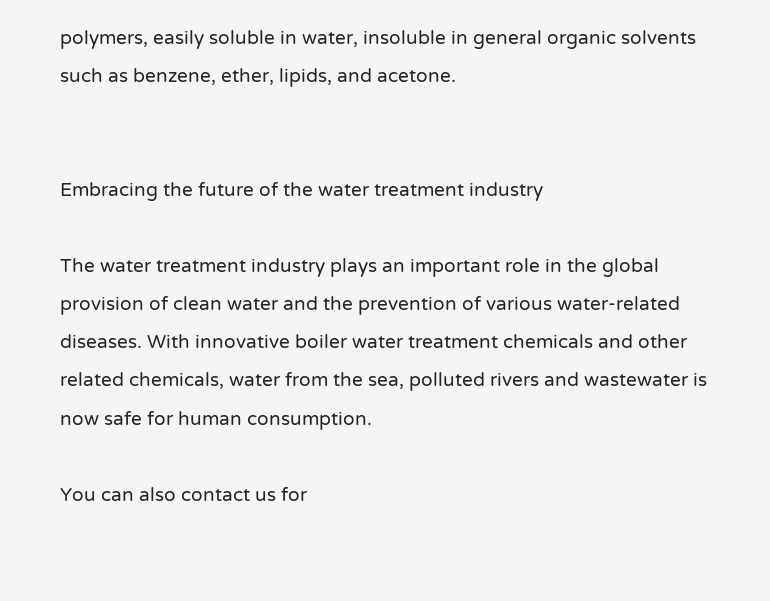polymers, easily soluble in water, insoluble in general organic solvents such as benzene, ether, lipids, and acetone.


Embracing the future of the water treatment industry

The water treatment industry plays an important role in the global provision of clean water and the prevention of various water-related diseases. With innovative boiler water treatment chemicals and other related chemicals, water from the sea, polluted rivers and wastewater is now safe for human consumption.

You can also contact us for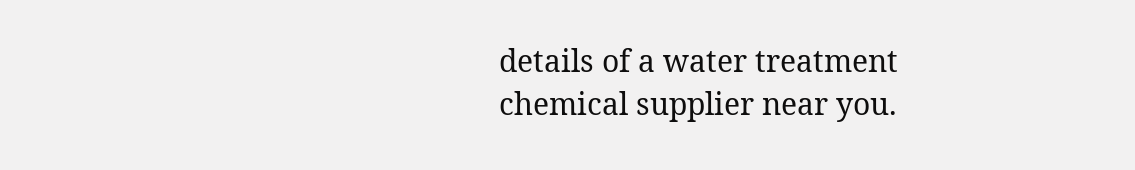details of a water treatment chemical supplier near you.